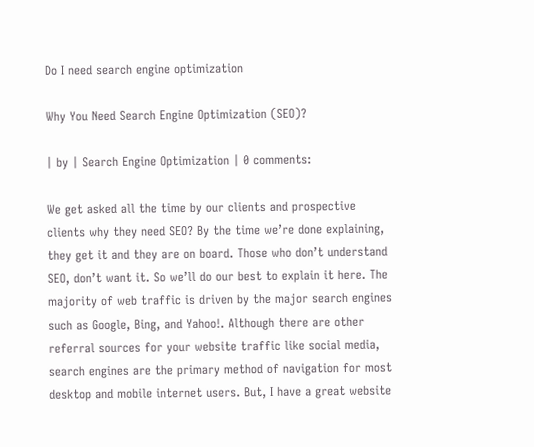Do I need search engine optimization

Why You Need Search Engine Optimization (SEO)?

| by | Search Engine Optimization | 0 comments:

We get asked all the time by our clients and prospective clients why they need SEO? By the time we’re done explaining, they get it and they are on board. Those who don’t understand SEO, don’t want it. So we’ll do our best to explain it here. The majority of web traffic is driven by the major search engines such as Google, Bing, and Yahoo!. Although there are other referral sources for your website traffic like social media, search engines are the primary method of navigation for most desktop and mobile internet users. But, I have a great website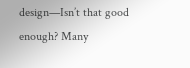design—Isn’t that good enough? Many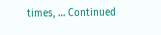times, … Continued